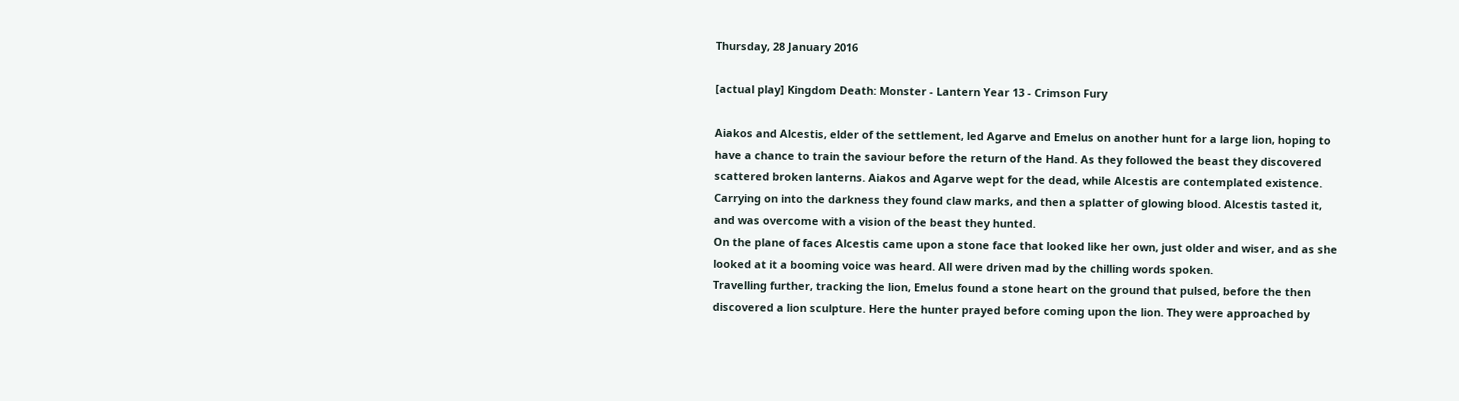Thursday, 28 January 2016

[actual play] Kingdom Death: Monster - Lantern Year 13 - Crimson Fury

Aiakos and Alcestis, elder of the settlement, led Agarve and Emelus on another hunt for a large lion, hoping to have a chance to train the saviour before the return of the Hand. As they followed the beast they discovered scattered broken lanterns. Aiakos and Agarve wept for the dead, while Alcestis are contemplated existence.
Carrying on into the darkness they found claw marks, and then a splatter of glowing blood. Alcestis tasted it, and was overcome with a vision of the beast they hunted.
On the plane of faces Alcestis came upon a stone face that looked like her own, just older and wiser, and as she looked at it a booming voice was heard. All were driven mad by the chilling words spoken.
Travelling further, tracking the lion, Emelus found a stone heart on the ground that pulsed, before the then discovered a lion sculpture. Here the hunter prayed before coming upon the lion. They were approached by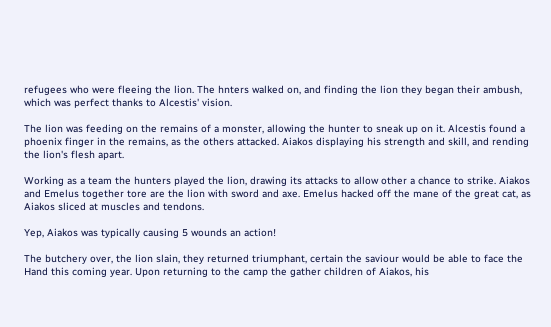refugees who were fleeing the lion. The hnters walked on, and finding the lion they began their ambush, which was perfect thanks to Alcestis' vision.

The lion was feeding on the remains of a monster, allowing the hunter to sneak up on it. Alcestis found a phoenix finger in the remains, as the others attacked. Aiakos displaying his strength and skill, and rending the lion's flesh apart.

Working as a team the hunters played the lion, drawing its attacks to allow other a chance to strike. Aiakos and Emelus together tore are the lion with sword and axe. Emelus hacked off the mane of the great cat, as Aiakos sliced at muscles and tendons.

Yep, Aiakos was typically causing 5 wounds an action!

The butchery over, the lion slain, they returned triumphant, certain the saviour would be able to face the Hand this coming year. Upon returning to the camp the gather children of Aiakos, his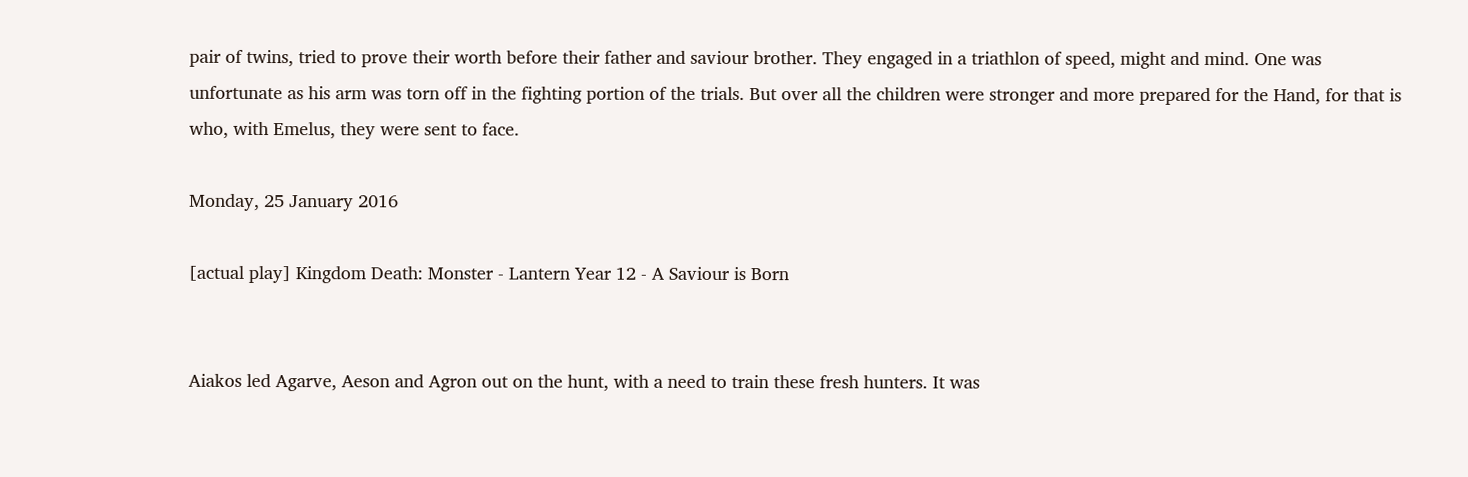pair of twins, tried to prove their worth before their father and saviour brother. They engaged in a triathlon of speed, might and mind. One was unfortunate as his arm was torn off in the fighting portion of the trials. But over all the children were stronger and more prepared for the Hand, for that is who, with Emelus, they were sent to face.

Monday, 25 January 2016

[actual play] Kingdom Death: Monster - Lantern Year 12 - A Saviour is Born


Aiakos led Agarve, Aeson and Agron out on the hunt, with a need to train these fresh hunters. It was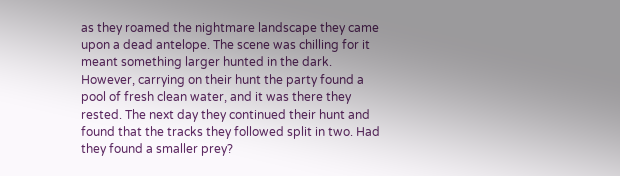as they roamed the nightmare landscape they came upon a dead antelope. The scene was chilling for it meant something larger hunted in the dark. However, carrying on their hunt the party found a pool of fresh clean water, and it was there they rested. The next day they continued their hunt and found that the tracks they followed split in two. Had they found a smaller prey?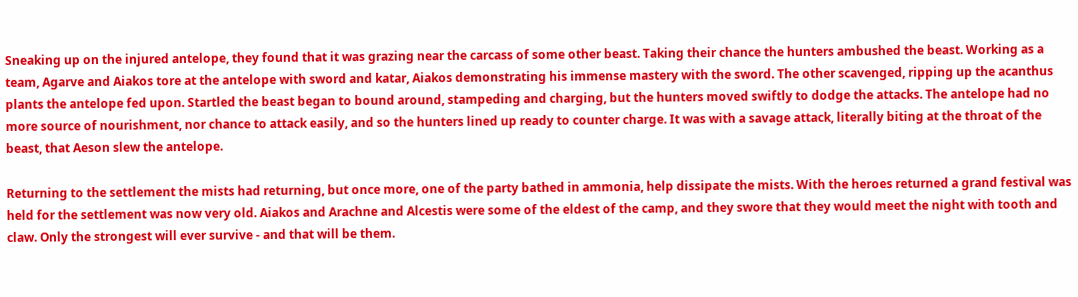Sneaking up on the injured antelope, they found that it was grazing near the carcass of some other beast. Taking their chance the hunters ambushed the beast. Working as a team, Agarve and Aiakos tore at the antelope with sword and katar, Aiakos demonstrating his immense mastery with the sword. The other scavenged, ripping up the acanthus plants the antelope fed upon. Startled the beast began to bound around, stampeding and charging, but the hunters moved swiftly to dodge the attacks. The antelope had no more source of nourishment, nor chance to attack easily, and so the hunters lined up ready to counter charge. It was with a savage attack, literally biting at the throat of the beast, that Aeson slew the antelope.

Returning to the settlement the mists had returning, but once more, one of the party bathed in ammonia, help dissipate the mists. With the heroes returned a grand festival was held for the settlement was now very old. Aiakos and Arachne and Alcestis were some of the eldest of the camp, and they swore that they would meet the night with tooth and claw. Only the strongest will ever survive - and that will be them.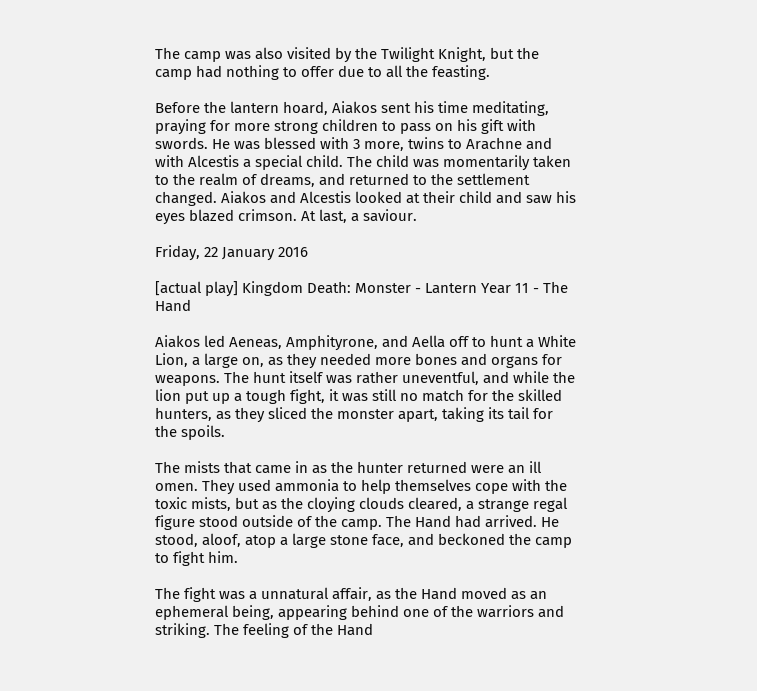The camp was also visited by the Twilight Knight, but the camp had nothing to offer due to all the feasting.

Before the lantern hoard, Aiakos sent his time meditating, praying for more strong children to pass on his gift with swords. He was blessed with 3 more, twins to Arachne and with Alcestis a special child. The child was momentarily taken to the realm of dreams, and returned to the settlement changed. Aiakos and Alcestis looked at their child and saw his eyes blazed crimson. At last, a saviour.

Friday, 22 January 2016

[actual play] Kingdom Death: Monster - Lantern Year 11 - The Hand

Aiakos led Aeneas, Amphityrone, and Aella off to hunt a White Lion, a large on, as they needed more bones and organs for weapons. The hunt itself was rather uneventful, and while the lion put up a tough fight, it was still no match for the skilled hunters, as they sliced the monster apart, taking its tail for the spoils.

The mists that came in as the hunter returned were an ill omen. They used ammonia to help themselves cope with the toxic mists, but as the cloying clouds cleared, a strange regal figure stood outside of the camp. The Hand had arrived. He stood, aloof, atop a large stone face, and beckoned the camp to fight him.

The fight was a unnatural affair, as the Hand moved as an ephemeral being, appearing behind one of the warriors and striking. The feeling of the Hand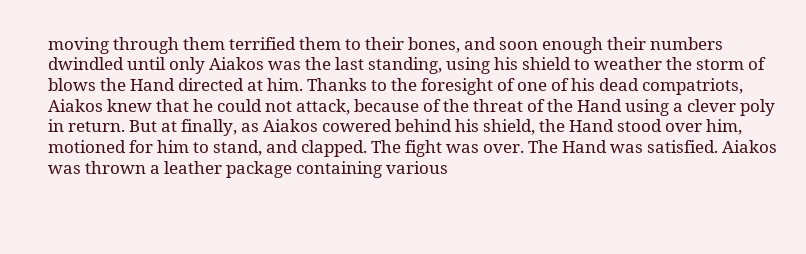moving through them terrified them to their bones, and soon enough their numbers dwindled until only Aiakos was the last standing, using his shield to weather the storm of blows the Hand directed at him. Thanks to the foresight of one of his dead compatriots, Aiakos knew that he could not attack, because of the threat of the Hand using a clever poly in return. But at finally, as Aiakos cowered behind his shield, the Hand stood over him, motioned for him to stand, and clapped. The fight was over. The Hand was satisfied. Aiakos was thrown a leather package containing various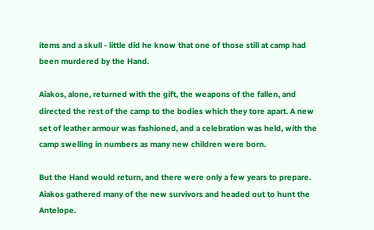items and a skull - little did he know that one of those still at camp had been murdered by the Hand.

Aiakos, alone, returned with the gift, the weapons of the fallen, and directed the rest of the camp to the bodies which they tore apart. A new set of leather armour was fashioned, and a celebration was held, with the camp swelling in numbers as many new children were born.

But the Hand would return, and there were only a few years to prepare. Aiakos gathered many of the new survivors and headed out to hunt the Antelope.